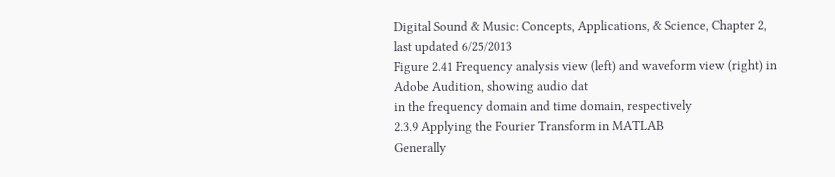Digital Sound & Music: Concepts, Applications, & Science, Chapter 2, last updated 6/25/2013
Figure 2.41 Frequency analysis view (left) and waveform view (right) in Adobe Audition, showing audio dat
in the frequency domain and time domain, respectively
2.3.9 Applying the Fourier Transform in MATLAB
Generally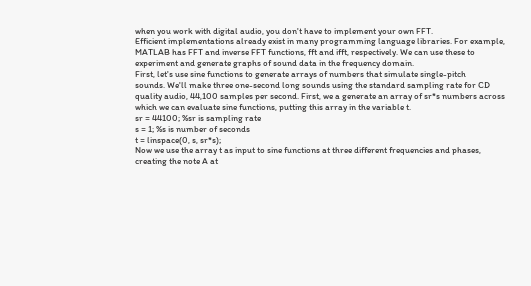when you work with digital audio, you don't have to implement your own FFT.
Efficient implementations already exist in many programming language libraries. For example,
MATLAB has FFT and inverse FFT functions, fft and ifft, respectively. We can use these to
experiment and generate graphs of sound data in the frequency domain.
First, let's use sine functions to generate arrays of numbers that simulate single-pitch
sounds. We'll make three one-second long sounds using the standard sampling rate for CD
quality audio, 44,100 samples per second. First, we a generate an array of sr*s numbers across
which we can evaluate sine functions, putting this array in the variable t.
sr = 44100; %sr is sampling rate
s = 1; %s is number of seconds
t = linspace(0, s, sr*s);
Now we use the array t as input to sine functions at three different frequencies and phases,
creating the note A at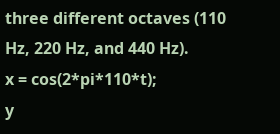three different octaves (110 Hz, 220 Hz, and 440 Hz).
x = cos(2*pi*110*t);
y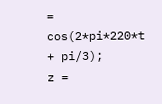= cos(2*pi*220*t + pi/3);
z =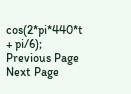cos(2*pi*440*t + pi/6);
Previous Page Next Page